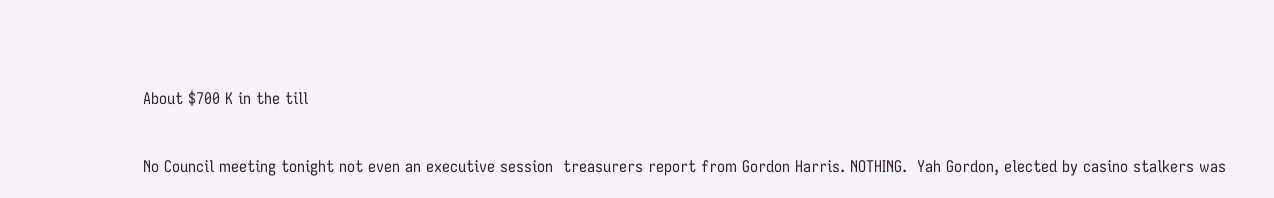About $700 K in the till

No Council meeting tonight not even an executive session  treasurers report from Gordon Harris. NOTHING.  Yah Gordon, elected by casino stalkers was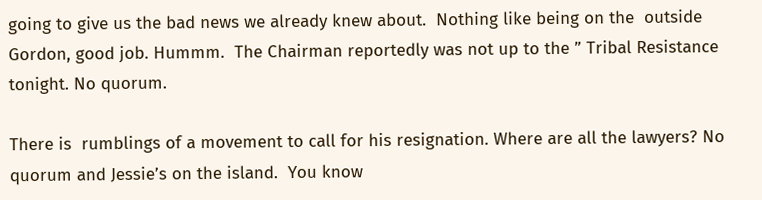going to give us the bad news we already knew about.  Nothing like being on the  outside Gordon, good job. Hummm.  The Chairman reportedly was not up to the ” Tribal Resistance tonight. No quorum.

There is  rumblings of a movement to call for his resignation. Where are all the lawyers? No quorum and Jessie’s on the island.  You know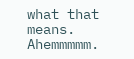what that means. Ahemmmmm.